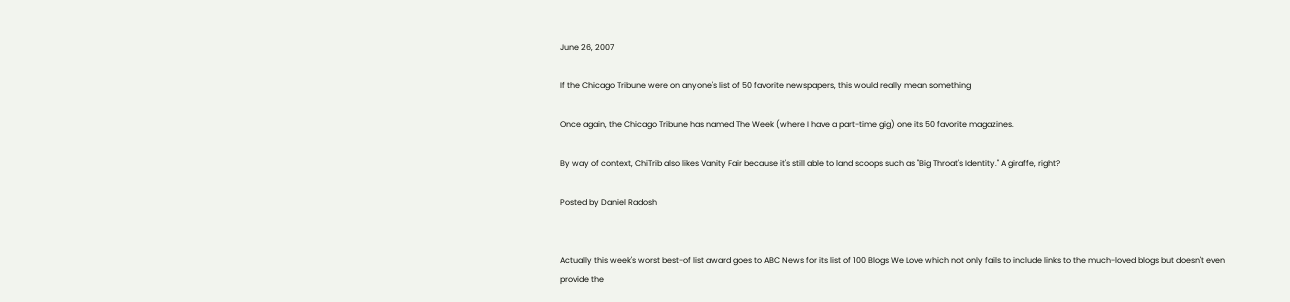June 26, 2007

If the Chicago Tribune were on anyone's list of 50 favorite newspapers, this would really mean something

Once again, the Chicago Tribune has named The Week (where I have a part-time gig) one its 50 favorite magazines.

By way of context, ChiTrib also likes Vanity Fair because it's still able to land scoops such as "Big Throat's Identity." A giraffe, right?

Posted by Daniel Radosh


Actually this week's worst best-of list award goes to ABC News for its list of 100 Blogs We Love which not only fails to include links to the much-loved blogs but doesn't even provide the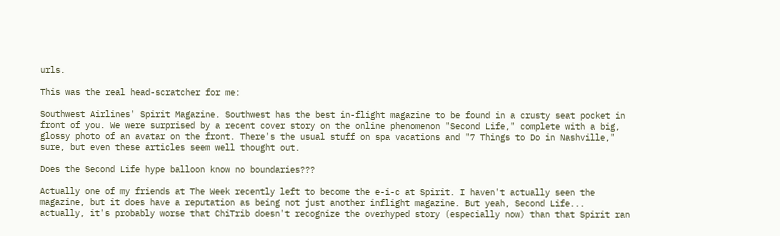urls.

This was the real head-scratcher for me:

Southwest Airlines' Spirit Magazine. Southwest has the best in-flight magazine to be found in a crusty seat pocket in front of you. We were surprised by a recent cover story on the online phenomenon "Second Life," complete with a big, glossy photo of an avatar on the front. There's the usual stuff on spa vacations and "7 Things to Do in Nashville," sure, but even these articles seem well thought out.

Does the Second Life hype balloon know no boundaries???

Actually one of my friends at The Week recently left to become the e-i-c at Spirit. I haven't actually seen the magazine, but it does have a reputation as being not just another inflight magazine. But yeah, Second Life... actually, it's probably worse that ChiTrib doesn't recognize the overhyped story (especially now) than that Spirit ran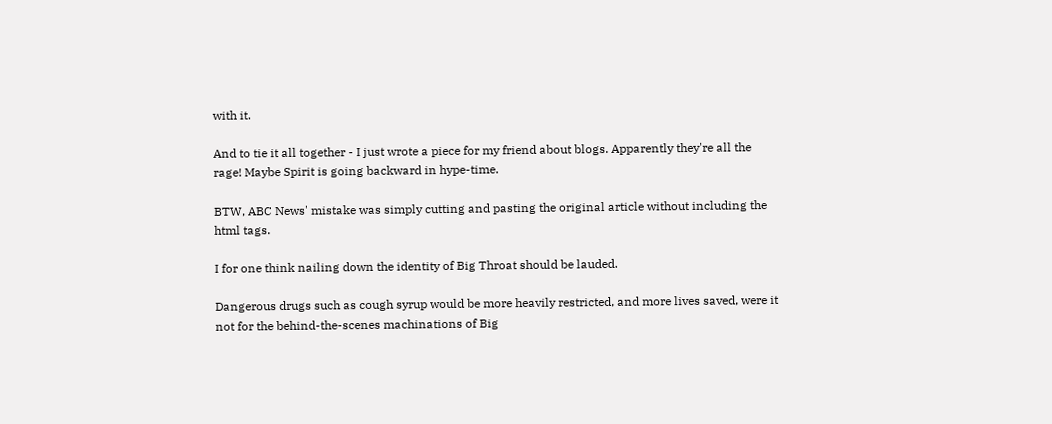with it.

And to tie it all together - I just wrote a piece for my friend about blogs. Apparently they're all the rage! Maybe Spirit is going backward in hype-time.

BTW, ABC News' mistake was simply cutting and pasting the original article without including the html tags.

I for one think nailing down the identity of Big Throat should be lauded.

Dangerous drugs such as cough syrup would be more heavily restricted, and more lives saved, were it not for the behind-the-scenes machinations of Big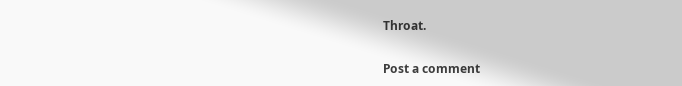Throat.

Post a comment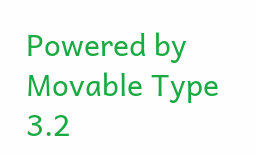Powered by
Movable Type 3.2